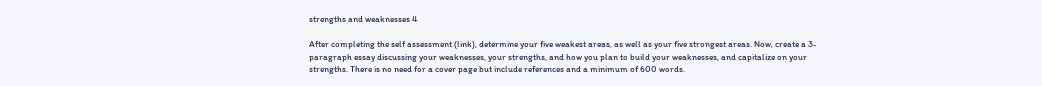strengths and weaknesses 4

After completing the self assessment (link), determine your five weakest areas, as well as your five strongest areas. Now, create a 3-paragraph essay discussing your weaknesses, your strengths, and how you plan to build your weaknesses, and capitalize on your strengths. There is no need for a cover page but include references and a minimum of 600 words.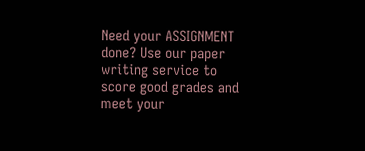Need your ASSIGNMENT done? Use our paper writing service to score good grades and meet your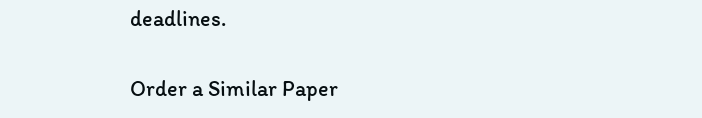deadlines.

Order a Similar Paper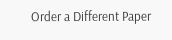Order a Different Paper